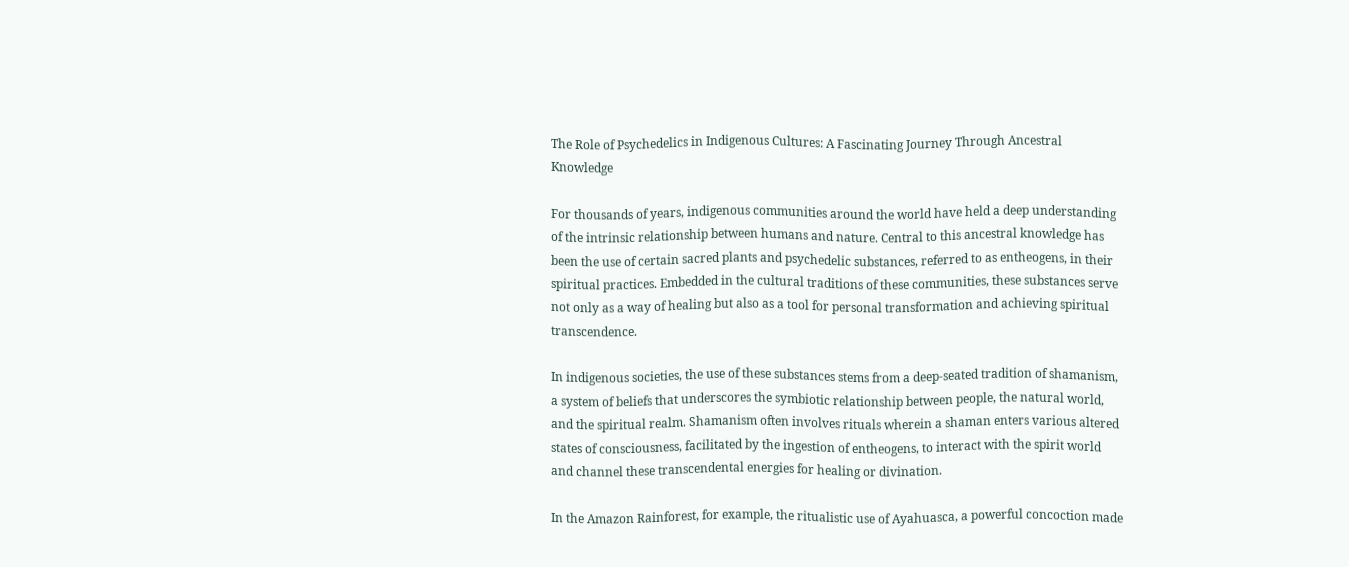The Role of Psychedelics in Indigenous Cultures: A Fascinating Journey Through Ancestral Knowledge

For thousands of years, indigenous communities around the world have held a deep understanding of the intrinsic relationship between humans and nature. Central to this ancestral knowledge has been the use of certain sacred plants and psychedelic substances, referred to as entheogens, in their spiritual practices. Embedded in the cultural traditions of these communities, these substances serve not only as a way of healing but also as a tool for personal transformation and achieving spiritual transcendence.

In indigenous societies, the use of these substances stems from a deep-seated tradition of shamanism, a system of beliefs that underscores the symbiotic relationship between people, the natural world, and the spiritual realm. Shamanism often involves rituals wherein a shaman enters various altered states of consciousness, facilitated by the ingestion of entheogens, to interact with the spirit world and channel these transcendental energies for healing or divination.

In the Amazon Rainforest, for example, the ritualistic use of Ayahuasca, a powerful concoction made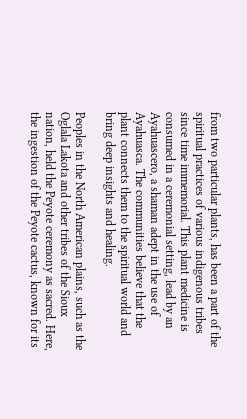from two particular plants, has been a part of the spiritual practices of various indigenous tribes since time immemorial. This plant medicine is consumed in a ceremonial setting, lead by an Ayahuascero, a shaman adept in the use of Ayahuasca. The communities believe that the plant connects them to the spiritual world and bring deep insights and healing.

Peoples in the North American plains, such as the Oglala Lakota and other tribes of the Sioux nation, held the Peyote ceremony as sacred. Here, the ingestion of the Peyote cactus, known for its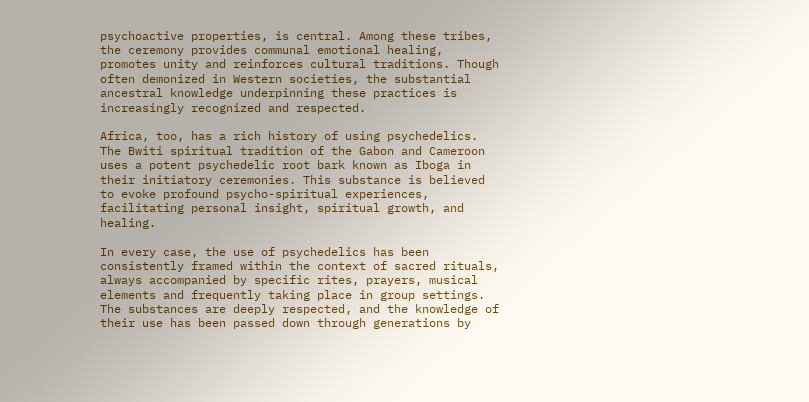psychoactive properties, is central. Among these tribes, the ceremony provides communal emotional healing, promotes unity and reinforces cultural traditions. Though often demonized in Western societies, the substantial ancestral knowledge underpinning these practices is increasingly recognized and respected.

Africa, too, has a rich history of using psychedelics. The Bwiti spiritual tradition of the Gabon and Cameroon uses a potent psychedelic root bark known as Iboga in their initiatory ceremonies. This substance is believed to evoke profound psycho-spiritual experiences, facilitating personal insight, spiritual growth, and healing.

In every case, the use of psychedelics has been consistently framed within the context of sacred rituals, always accompanied by specific rites, prayers, musical elements and frequently taking place in group settings. The substances are deeply respected, and the knowledge of their use has been passed down through generations by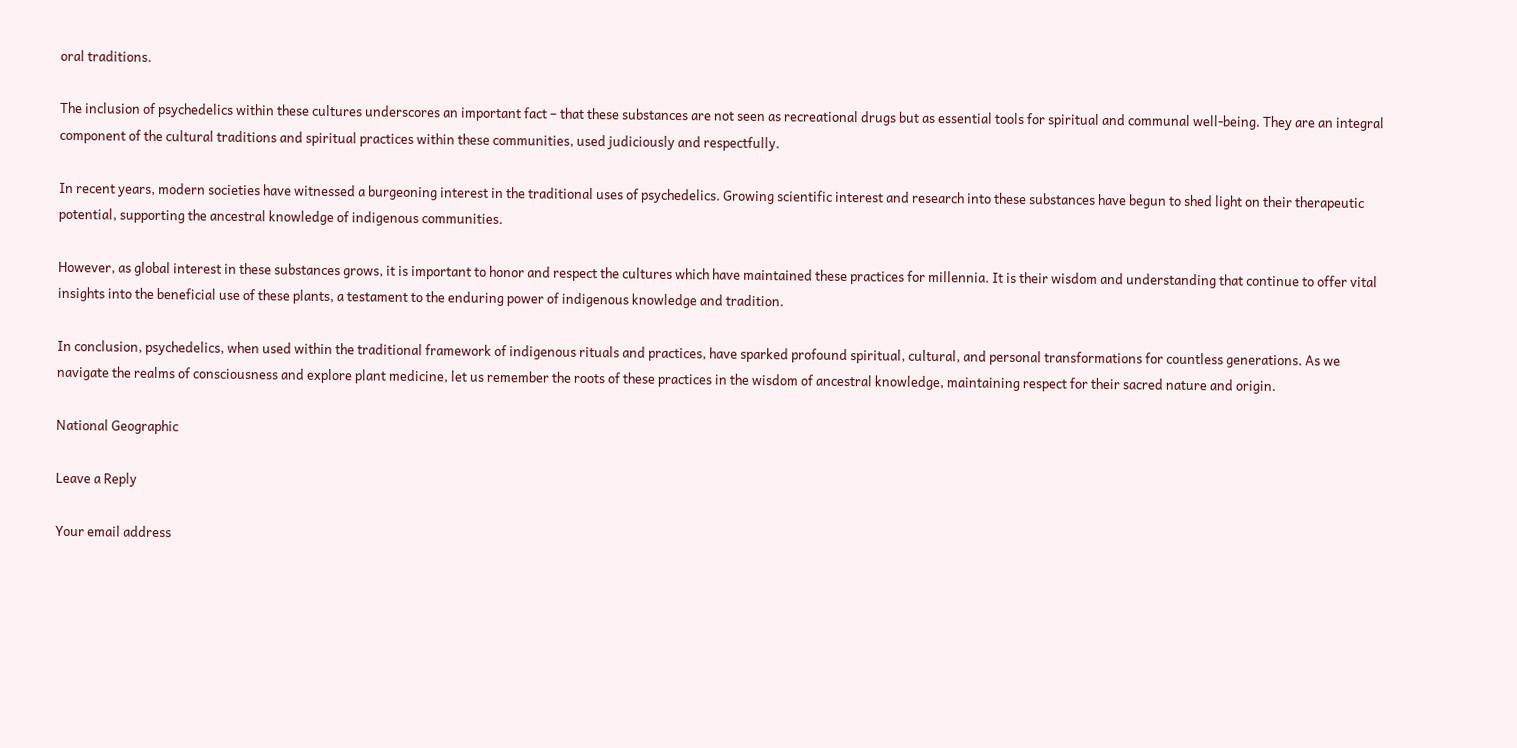oral traditions.

The inclusion of psychedelics within these cultures underscores an important fact – that these substances are not seen as recreational drugs but as essential tools for spiritual and communal well-being. They are an integral component of the cultural traditions and spiritual practices within these communities, used judiciously and respectfully.

In recent years, modern societies have witnessed a burgeoning interest in the traditional uses of psychedelics. Growing scientific interest and research into these substances have begun to shed light on their therapeutic potential, supporting the ancestral knowledge of indigenous communities.

However, as global interest in these substances grows, it is important to honor and respect the cultures which have maintained these practices for millennia. It is their wisdom and understanding that continue to offer vital insights into the beneficial use of these plants, a testament to the enduring power of indigenous knowledge and tradition.

In conclusion, psychedelics, when used within the traditional framework of indigenous rituals and practices, have sparked profound spiritual, cultural, and personal transformations for countless generations. As we navigate the realms of consciousness and explore plant medicine, let us remember the roots of these practices in the wisdom of ancestral knowledge, maintaining respect for their sacred nature and origin.

National Geographic

Leave a Reply

Your email address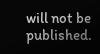will not be published.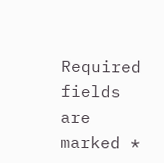Required fields are marked *